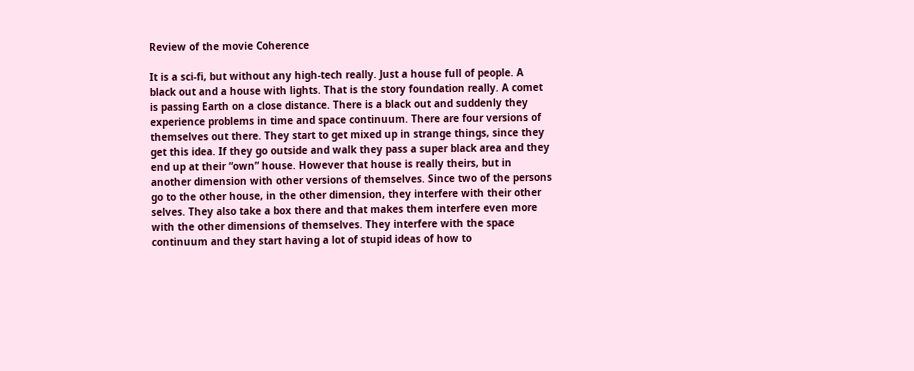Review of the movie Coherence

It is a sci-fi, but without any high-tech really. Just a house full of people. A black out and a house with lights. That is the story foundation really. A comet is passing Earth on a close distance. There is a black out and suddenly they experience problems in time and space continuum. There are four versions of themselves out there. They start to get mixed up in strange things, since they get this idea. If they go outside and walk they pass a super black area and they end up at their “own” house. However that house is really theirs, but in another dimension with other versions of themselves. Since two of the persons go to the other house, in the other dimension, they interfere with their other selves. They also take a box there and that makes them interfere even more with the other dimensions of themselves. They interfere with the space continuum and they start having a lot of stupid ideas of how to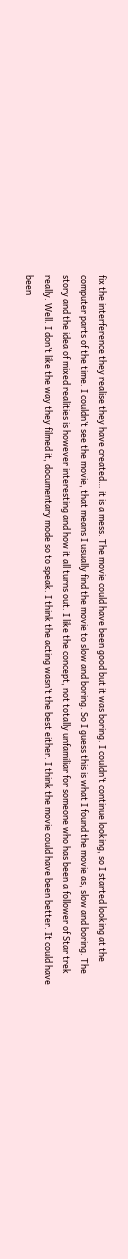fix the interference they realise they have created… it is a mess. The movie could have been good but it was boring. I couldn’t continue looking, so I started looking at the computer parts of the time. I couldn’t see the movie, that means I usually find the movie to slow and boring. So I guess this is what I found the movie as, slow and boring. The story and the idea of mixed realities is however interesting and how it all turns out. I like the concept, not totally unfamiliar for someone who has been a follower of Star trek really. Well. I don’t like the way they filmed it, documentary mode so to speak. I think the acting wasn’t the best either. I think the movie could have been better. It could have been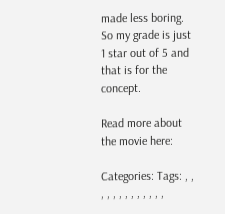made less boring. So my grade is just 1 star out of 5 and that is for the concept.

Read more about the movie here:

Categories: Tags: , , , , , , , , , , , , ,